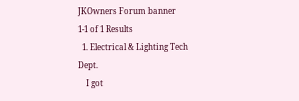JKOwners Forum banner
1-1 of 1 Results
  1. Electrical & Lighting Tech Dept.
    I got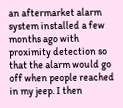an aftermarket alarm system installed a few months ago with proximity detection so that the alarm would go off when people reached in my jeep. I then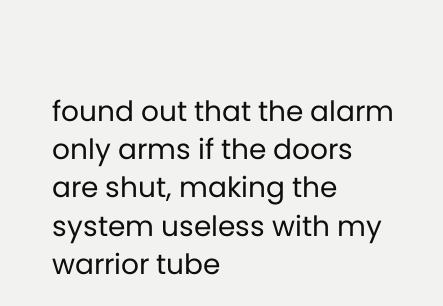found out that the alarm only arms if the doors are shut, making the system useless with my warrior tube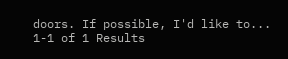doors. If possible, I'd like to...
1-1 of 1 Results